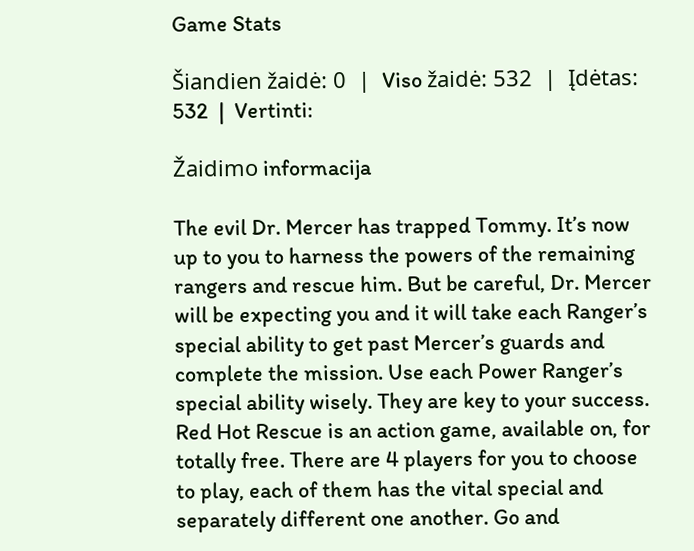Game Stats

Šiandien žaidė: 0  |  Viso žaidė: 532  |  Įdėtas: 532  |  Vertinti:

Žaidimo informacija

The evil Dr. Mercer has trapped Tommy. It’s now up to you to harness the powers of the remaining rangers and rescue him. But be careful, Dr. Mercer will be expecting you and it will take each Ranger’s special ability to get past Mercer’s guards and complete the mission. Use each Power Ranger’s special ability wisely. They are key to your success. Red Hot Rescue is an action game, available on, for totally free. There are 4 players for you to choose to play, each of them has the vital special and separately different one another. Go and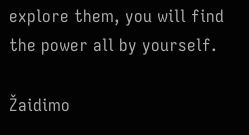explore them, you will find the power all by yourself.

Žaidimo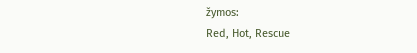žymos:
Red, Hot, Rescue